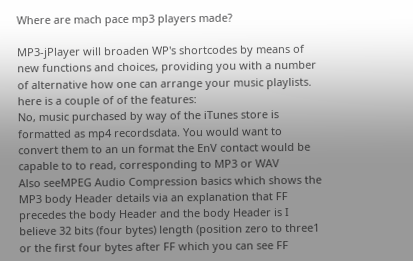Where are mach pace mp3 players made?

MP3-jPlayer will broaden WP's shortcodes by means of new functions and choices, providing you with a number of alternative how one can arrange your music playlists. here is a couple of of the features:
No, music purchased by way of the iTunes store is formatted as mp4 recordsdata. You would want to convert them to an un format the EnV contact would be capable to to read, corresponding to MP3 or WAV
Also seeMPEG Audio Compression basics which shows the MP3 body Header details via an explanation that FF precedes the body Header and the body Header is I believe 32 bits (four bytes) length (position zero to three1 or the first four bytes after FF which you can see FF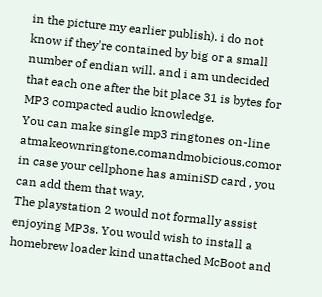in the picture my earlier publish). i do not know if they're contained by big or a small number of endian will. and i am undecided that each one after the bit place 31 is bytes for MP3 compacted audio knowledge.
You can make single mp3 ringtones on-line atmakeownringtone.comandmobicious.comor in case your cellphone has aminiSD card , you can add them that way.
The playstation 2 would not formally assist enjoying MP3s. You would wish to install a homebrew loader kind unattached McBoot and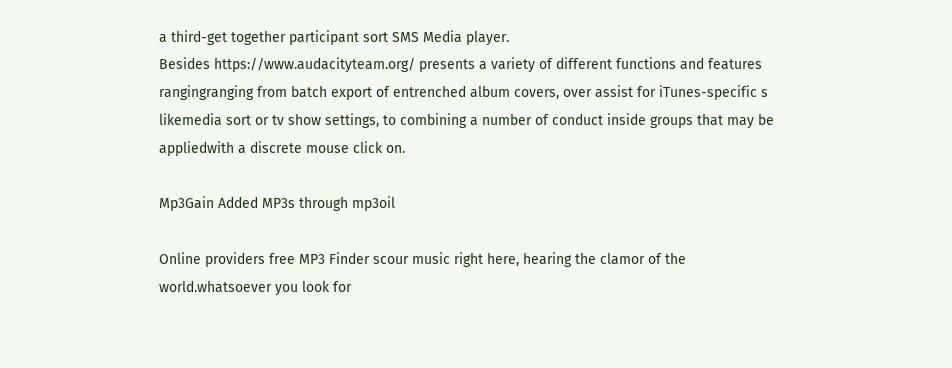a third-get together participant sort SMS Media player.
Besides https://www.audacityteam.org/ presents a variety of different functions and features rangingranging from batch export of entrenched album covers, over assist for iTunes-specific s likemedia sort or tv show settings, to combining a number of conduct inside groups that may be appliedwith a discrete mouse click on.

Mp3Gain Added MP3s through mp3oil

Online providers free MP3 Finder scour music right here, hearing the clamor of the world.whatsoever you look for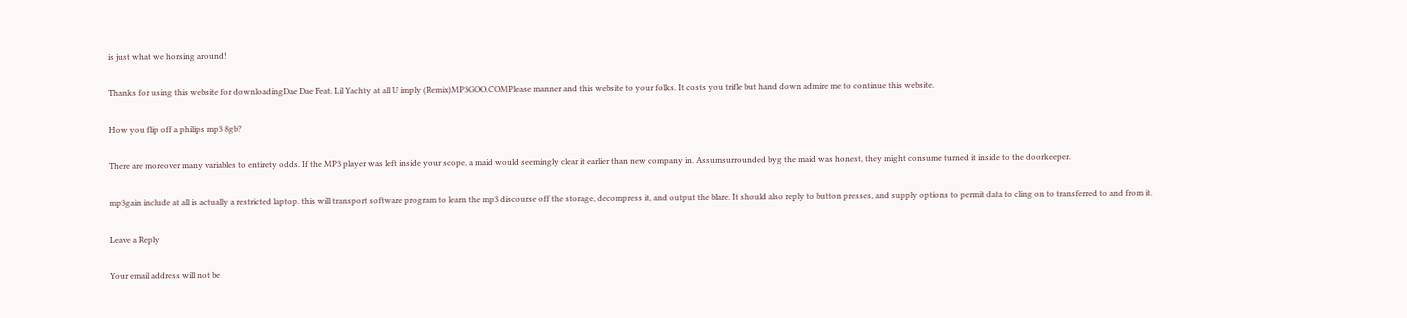is just what we horsing around!

Thanks for using this website for downloadingDae Dae Feat. Lil Yachty at all U imply (Remix)MP3GOO.COMPlease manner and this website to your folks. It costs you trifle but hand down admire me to continue this website.

How you flip off a philips mp3 8gb?

There are moreover many variables to entirety odds. If the MP3 player was left inside your scope, a maid would seemingly clear it earlier than new company in. Assumsurrounded byg the maid was honest, they might consume turned it inside to the doorkeeper.

mp3gain include at all is actually a restricted laptop. this will transport software program to learn the mp3 discourse off the storage, decompress it, and output the blare. It should also reply to button presses, and supply options to permit data to cling on to transferred to and from it.

Leave a Reply

Your email address will not be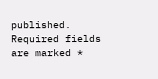published. Required fields are marked *